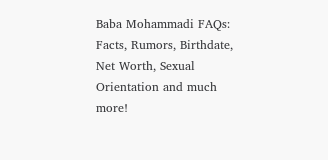Baba Mohammadi FAQs: Facts, Rumors, Birthdate, Net Worth, Sexual Orientation and much more!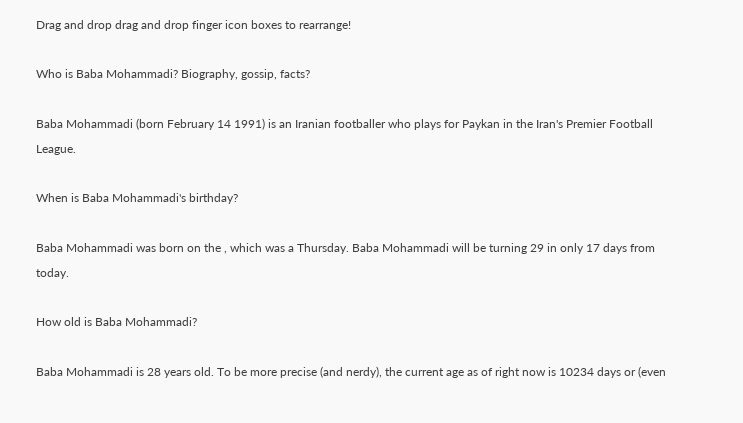Drag and drop drag and drop finger icon boxes to rearrange!

Who is Baba Mohammadi? Biography, gossip, facts?

Baba Mohammadi (born February 14 1991) is an Iranian footballer who plays for Paykan in the Iran's Premier Football League.

When is Baba Mohammadi's birthday?

Baba Mohammadi was born on the , which was a Thursday. Baba Mohammadi will be turning 29 in only 17 days from today.

How old is Baba Mohammadi?

Baba Mohammadi is 28 years old. To be more precise (and nerdy), the current age as of right now is 10234 days or (even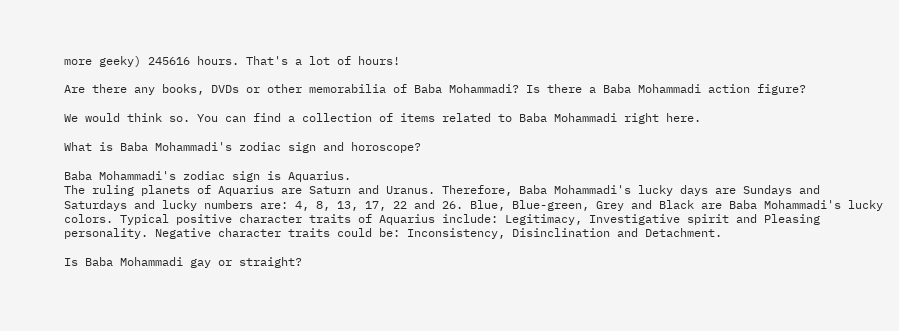more geeky) 245616 hours. That's a lot of hours!

Are there any books, DVDs or other memorabilia of Baba Mohammadi? Is there a Baba Mohammadi action figure?

We would think so. You can find a collection of items related to Baba Mohammadi right here.

What is Baba Mohammadi's zodiac sign and horoscope?

Baba Mohammadi's zodiac sign is Aquarius.
The ruling planets of Aquarius are Saturn and Uranus. Therefore, Baba Mohammadi's lucky days are Sundays and Saturdays and lucky numbers are: 4, 8, 13, 17, 22 and 26. Blue, Blue-green, Grey and Black are Baba Mohammadi's lucky colors. Typical positive character traits of Aquarius include: Legitimacy, Investigative spirit and Pleasing personality. Negative character traits could be: Inconsistency, Disinclination and Detachment.

Is Baba Mohammadi gay or straight?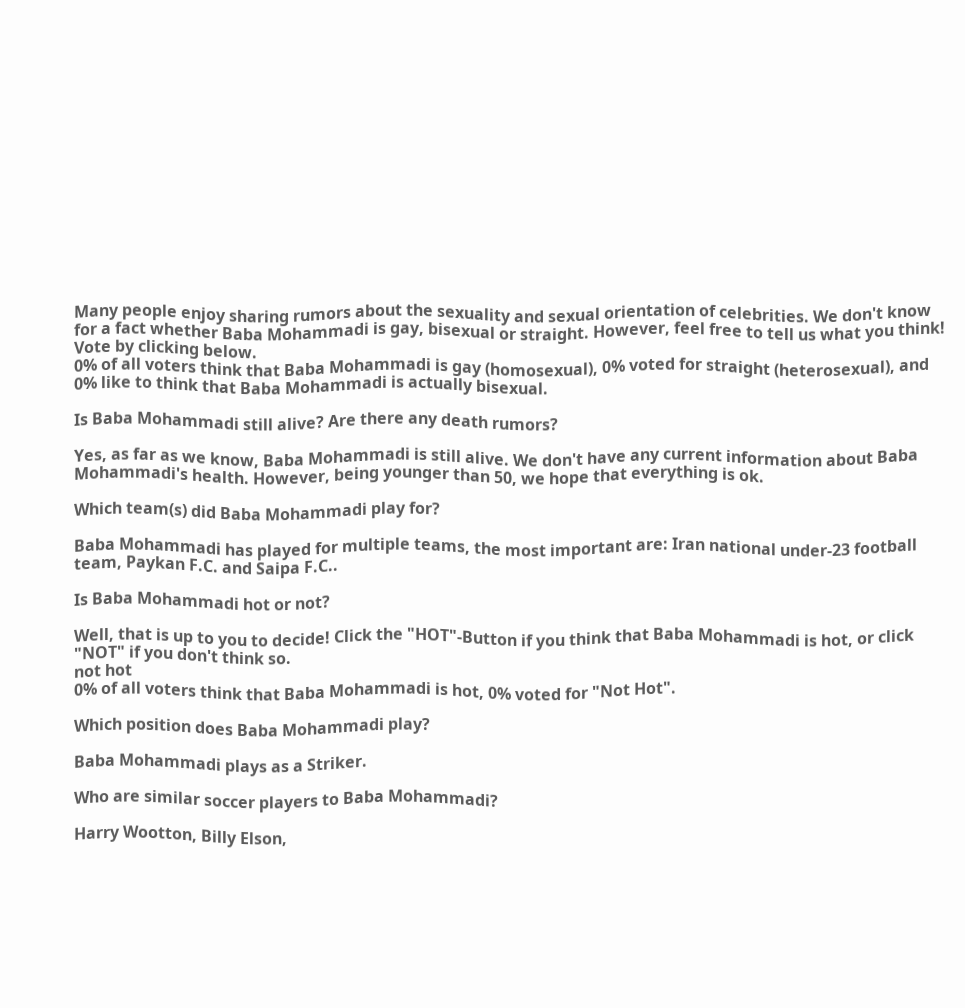Many people enjoy sharing rumors about the sexuality and sexual orientation of celebrities. We don't know for a fact whether Baba Mohammadi is gay, bisexual or straight. However, feel free to tell us what you think! Vote by clicking below.
0% of all voters think that Baba Mohammadi is gay (homosexual), 0% voted for straight (heterosexual), and 0% like to think that Baba Mohammadi is actually bisexual.

Is Baba Mohammadi still alive? Are there any death rumors?

Yes, as far as we know, Baba Mohammadi is still alive. We don't have any current information about Baba Mohammadi's health. However, being younger than 50, we hope that everything is ok.

Which team(s) did Baba Mohammadi play for?

Baba Mohammadi has played for multiple teams, the most important are: Iran national under-23 football team, Paykan F.C. and Saipa F.C..

Is Baba Mohammadi hot or not?

Well, that is up to you to decide! Click the "HOT"-Button if you think that Baba Mohammadi is hot, or click "NOT" if you don't think so.
not hot
0% of all voters think that Baba Mohammadi is hot, 0% voted for "Not Hot".

Which position does Baba Mohammadi play?

Baba Mohammadi plays as a Striker.

Who are similar soccer players to Baba Mohammadi?

Harry Wootton, Billy Elson,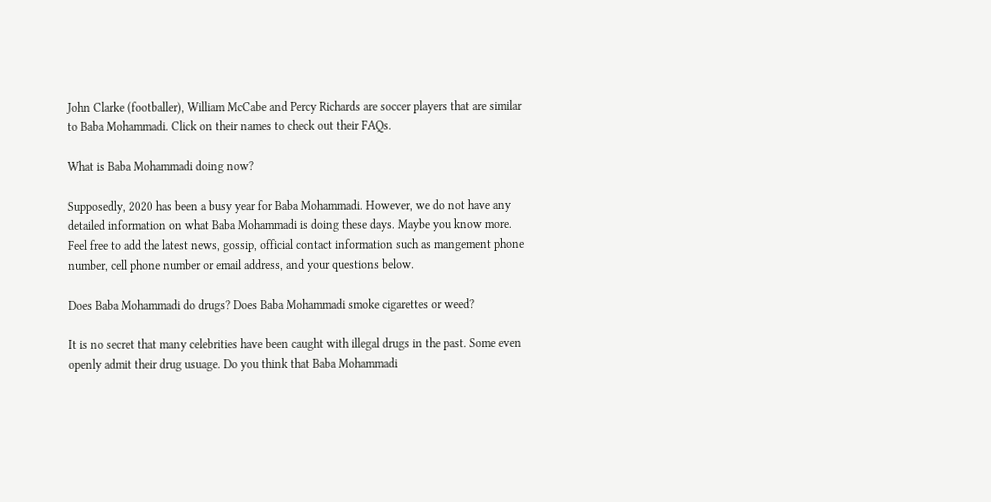John Clarke (footballer), William McCabe and Percy Richards are soccer players that are similar to Baba Mohammadi. Click on their names to check out their FAQs.

What is Baba Mohammadi doing now?

Supposedly, 2020 has been a busy year for Baba Mohammadi. However, we do not have any detailed information on what Baba Mohammadi is doing these days. Maybe you know more. Feel free to add the latest news, gossip, official contact information such as mangement phone number, cell phone number or email address, and your questions below.

Does Baba Mohammadi do drugs? Does Baba Mohammadi smoke cigarettes or weed?

It is no secret that many celebrities have been caught with illegal drugs in the past. Some even openly admit their drug usuage. Do you think that Baba Mohammadi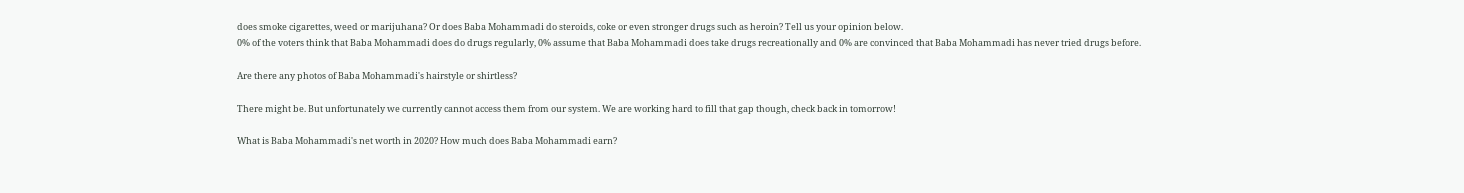does smoke cigarettes, weed or marijuhana? Or does Baba Mohammadi do steroids, coke or even stronger drugs such as heroin? Tell us your opinion below.
0% of the voters think that Baba Mohammadi does do drugs regularly, 0% assume that Baba Mohammadi does take drugs recreationally and 0% are convinced that Baba Mohammadi has never tried drugs before.

Are there any photos of Baba Mohammadi's hairstyle or shirtless?

There might be. But unfortunately we currently cannot access them from our system. We are working hard to fill that gap though, check back in tomorrow!

What is Baba Mohammadi's net worth in 2020? How much does Baba Mohammadi earn?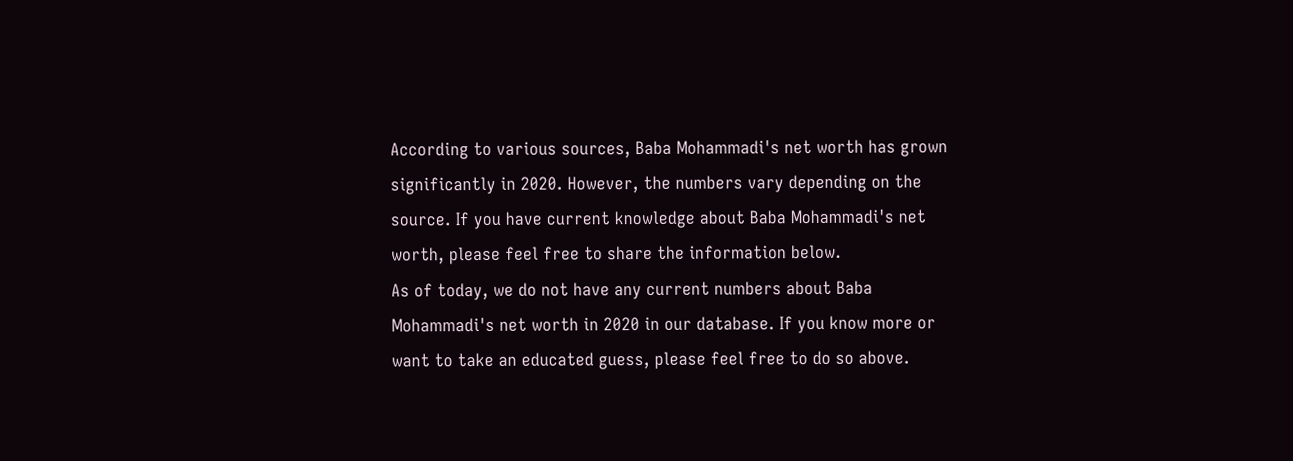According to various sources, Baba Mohammadi's net worth has grown significantly in 2020. However, the numbers vary depending on the source. If you have current knowledge about Baba Mohammadi's net worth, please feel free to share the information below.
As of today, we do not have any current numbers about Baba Mohammadi's net worth in 2020 in our database. If you know more or want to take an educated guess, please feel free to do so above.